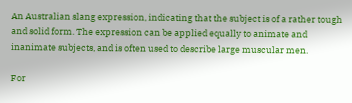An Australian slang expression, indicating that the subject is of a rather tough and solid form. The expression can be applied equally to animate and inanimate subjects, and is often used to describe large muscular men.

For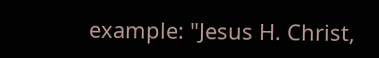example: "Jesus H. Christ,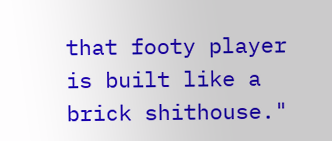that footy player is built like a brick shithouse."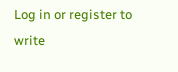Log in or register to write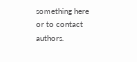something here or to contact authors.